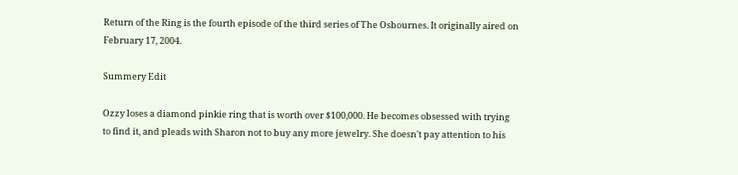Return of the Ring is the fourth episode of the third series of The Osbournes. It originally aired on February 17, 2004.

Summery Edit

Ozzy loses a diamond pinkie ring that is worth over $100,000. He becomes obsessed with trying to find it, and pleads with Sharon not to buy any more jewelry. She doesn't pay attention to his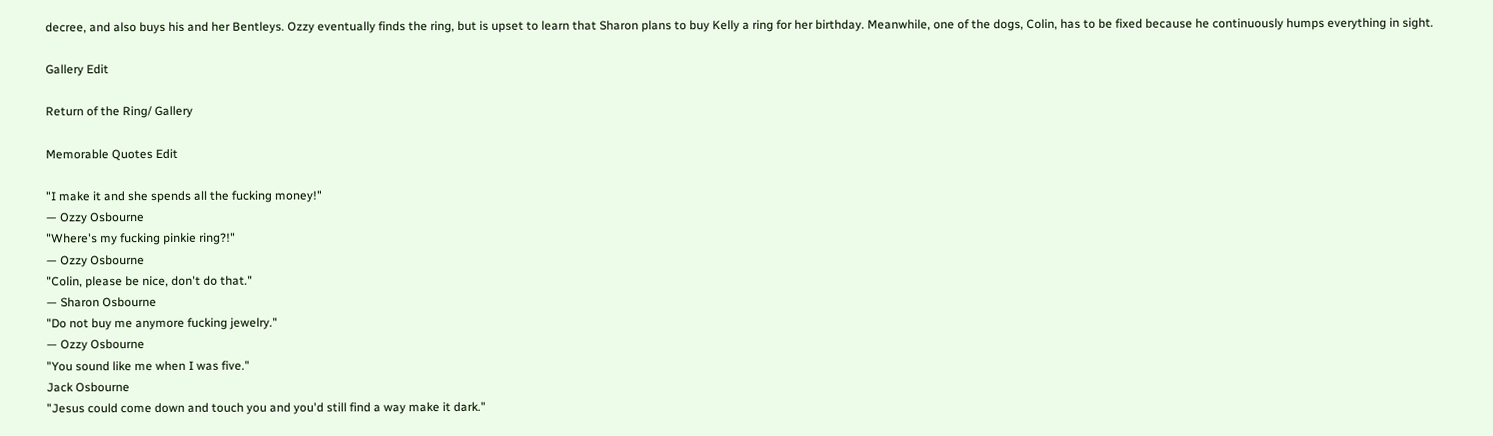decree, and also buys his and her Bentleys. Ozzy eventually finds the ring, but is upset to learn that Sharon plans to buy Kelly a ring for her birthday. Meanwhile, one of the dogs, Colin, has to be fixed because he continuously humps everything in sight.

Gallery Edit

Return of the Ring/ Gallery

Memorable Quotes Edit

"I make it and she spends all the fucking money!"
— Ozzy Osbourne
"Where's my fucking pinkie ring?!"
— Ozzy Osbourne
"Colin, please be nice, don't do that."
— Sharon Osbourne
"Do not buy me anymore fucking jewelry."
— Ozzy Osbourne
"You sound like me when I was five."
Jack Osbourne
"Jesus could come down and touch you and you'd still find a way make it dark."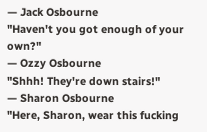— Jack Osbourne
"Haven't you got enough of your own?"
— Ozzy Osbourne
"Shhh! They're down stairs!"
— Sharon Osbourne
"Here, Sharon, wear this fucking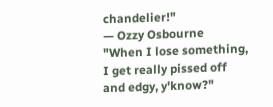chandelier!"
— Ozzy Osbourne
"When I lose something, I get really pissed off and edgy, y'know?"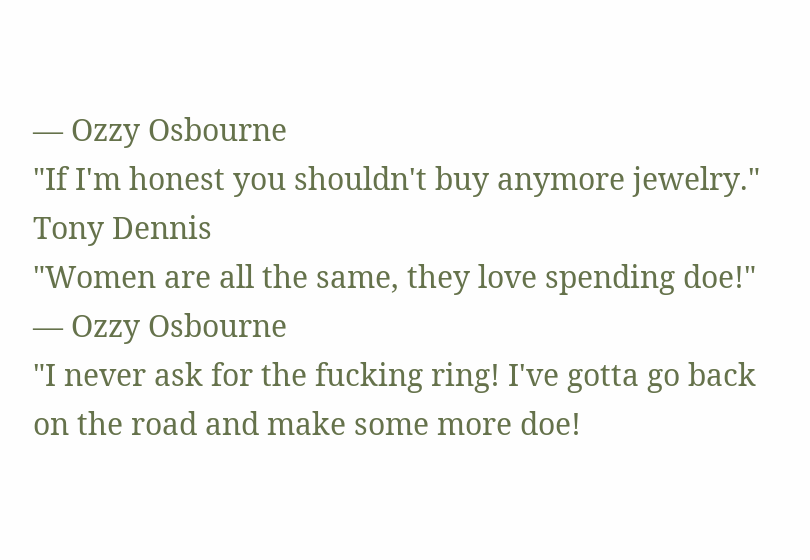— Ozzy Osbourne
"If I'm honest you shouldn't buy anymore jewelry."
Tony Dennis
"Women are all the same, they love spending doe!"
— Ozzy Osbourne
"I never ask for the fucking ring! I've gotta go back on the road and make some more doe!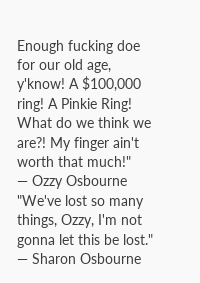Enough fucking doe for our old age, y'know! A $100,000 ring! A Pinkie Ring! What do we think we are?! My finger ain't worth that much!"
— Ozzy Osbourne
"We've lost so many things, Ozzy, I'm not gonna let this be lost."
— Sharon Osbourne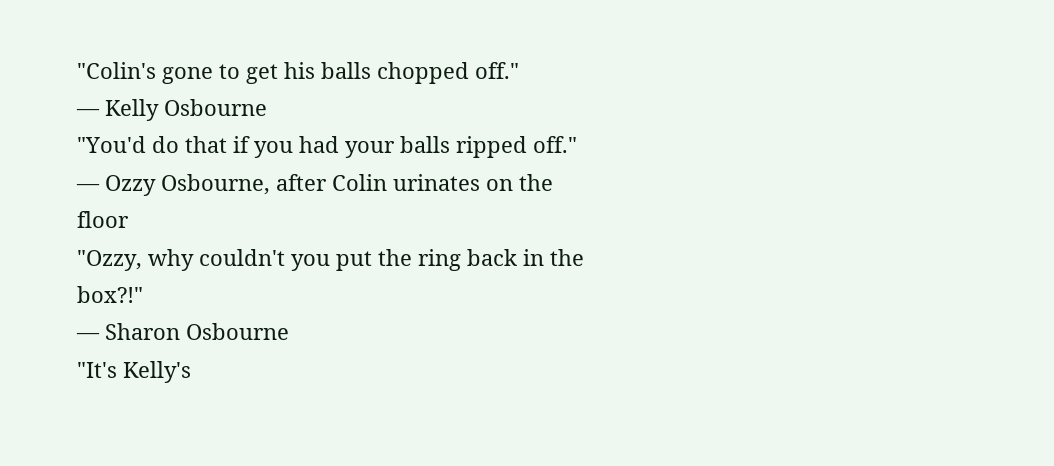"Colin's gone to get his balls chopped off."
— Kelly Osbourne
"You'd do that if you had your balls ripped off."
— Ozzy Osbourne, after Colin urinates on the floor
"Ozzy, why couldn't you put the ring back in the box?!"
— Sharon Osbourne
"It's Kelly's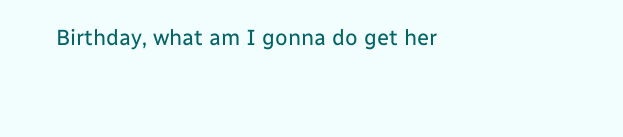Birthday, what am I gonna do get her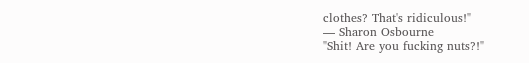clothes? That's ridiculous!"
— Sharon Osbourne
"Shit! Are you fucking nuts?!"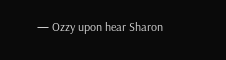— Ozzy upon hear Sharon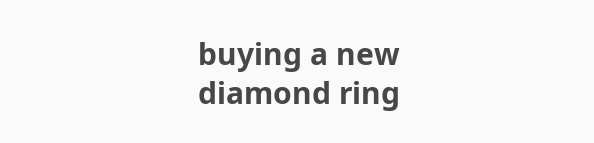buying a new diamond ring